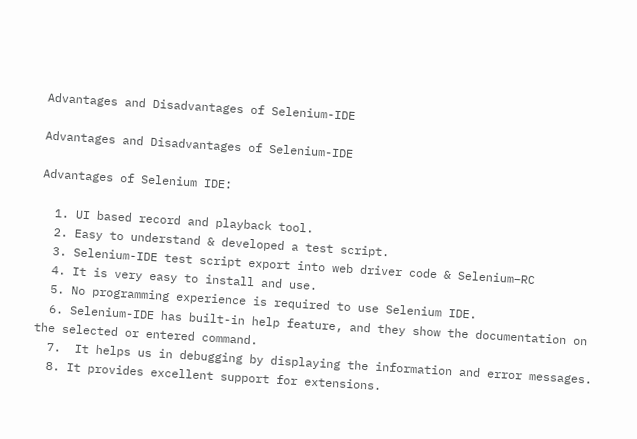Advantages and Disadvantages of Selenium-IDE

Advantages and Disadvantages of Selenium-IDE

Advantages of Selenium IDE:

  1. UI based record and playback tool.
  2. Easy to understand & developed a test script.
  3. Selenium-IDE test script export into web driver code & Selenium–RC
  4. It is very easy to install and use.
  5. No programming experience is required to use Selenium IDE.
  6. Selenium-IDE has built-in help feature, and they show the documentation on the selected or entered command.
  7.  It helps us in debugging by displaying the information and error messages.
  8. It provides excellent support for extensions.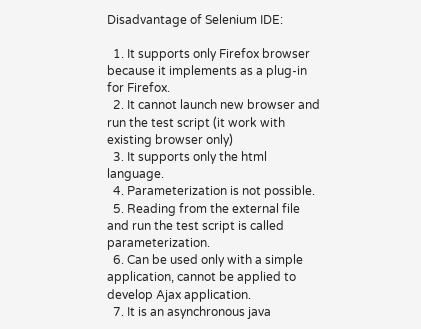Disadvantage of Selenium IDE:

  1. It supports only Firefox browser because it implements as a plug-in for Firefox.
  2. It cannot launch new browser and run the test script (it work with existing browser only)
  3. It supports only the html language.
  4. Parameterization is not possible.
  5. Reading from the external file and run the test script is called parameterization.
  6. Can be used only with a simple application, cannot be applied to develop Ajax application.
  7. It is an asynchronous java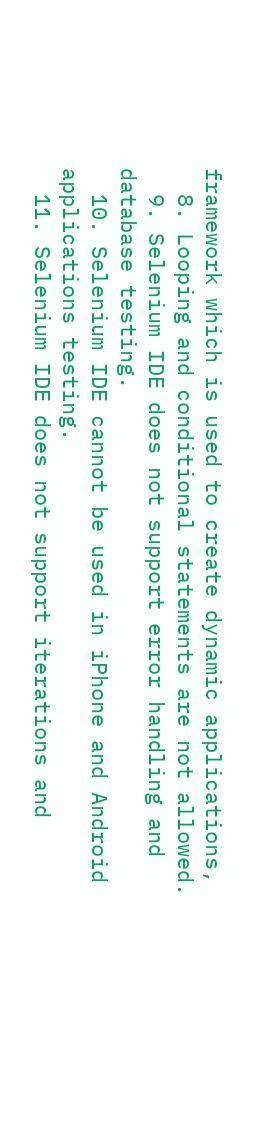framework which is used to create dynamic applications,
  8. Looping and conditional statements are not allowed.
  9. Selenium IDE does not support error handling and database testing.
  10. Selenium IDE cannot be used in iPhone and Android applications testing.
  11. Selenium IDE does not support iterations and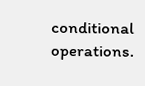conditional operations.